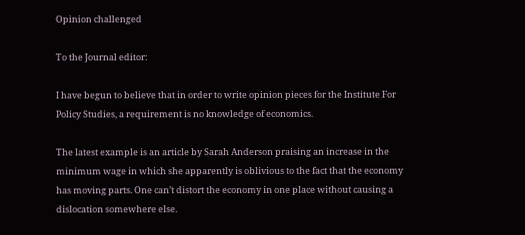Opinion challenged

To the Journal editor:

I have begun to believe that in order to write opinion pieces for the Institute For Policy Studies, a requirement is no knowledge of economics.

The latest example is an article by Sarah Anderson praising an increase in the minimum wage in which she apparently is oblivious to the fact that the economy has moving parts. One can’t distort the economy in one place without causing a dislocation somewhere else.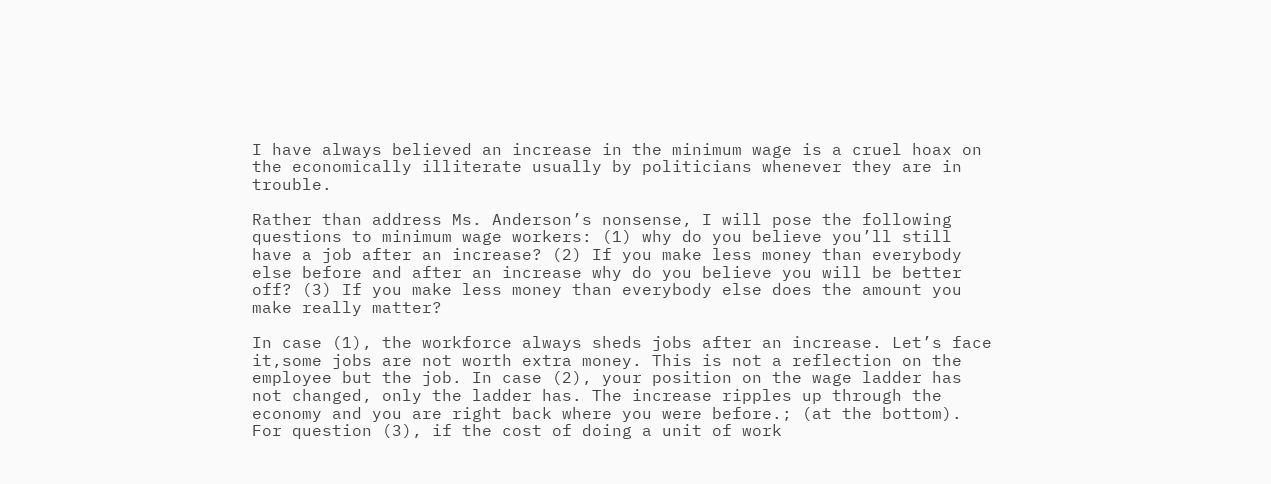I have always believed an increase in the minimum wage is a cruel hoax on the economically illiterate usually by politicians whenever they are in trouble.

Rather than address Ms. Anderson’s nonsense, I will pose the following questions to minimum wage workers: (1) why do you believe you’ll still have a job after an increase? (2) If you make less money than everybody else before and after an increase why do you believe you will be better off? (3) If you make less money than everybody else does the amount you make really matter?

In case (1), the workforce always sheds jobs after an increase. Let’s face it,some jobs are not worth extra money. This is not a reflection on the employee but the job. In case (2), your position on the wage ladder has not changed, only the ladder has. The increase ripples up through the economy and you are right back where you were before.; (at the bottom). For question (3), if the cost of doing a unit of work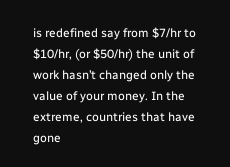is redefined say from $7/hr to $10/hr, (or $50/hr) the unit of work hasn’t changed only the value of your money. In the extreme, countries that have gone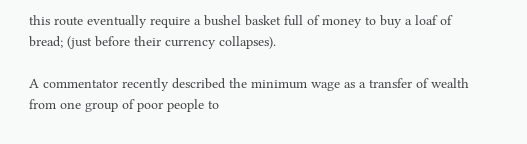this route eventually require a bushel basket full of money to buy a loaf of bread; (just before their currency collapses).

A commentator recently described the minimum wage as a transfer of wealth from one group of poor people to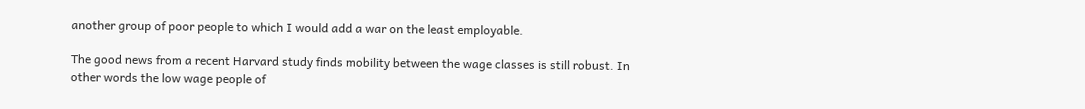another group of poor people to which I would add a war on the least employable.

The good news from a recent Harvard study finds mobility between the wage classes is still robust. In other words the low wage people of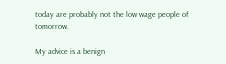today are probably not the low wage people of tomorrow.

My advice is a benign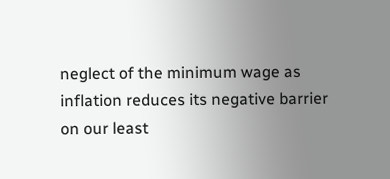neglect of the minimum wage as inflation reduces its negative barrier on our least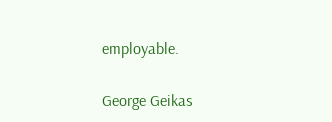employable.

George Geikas